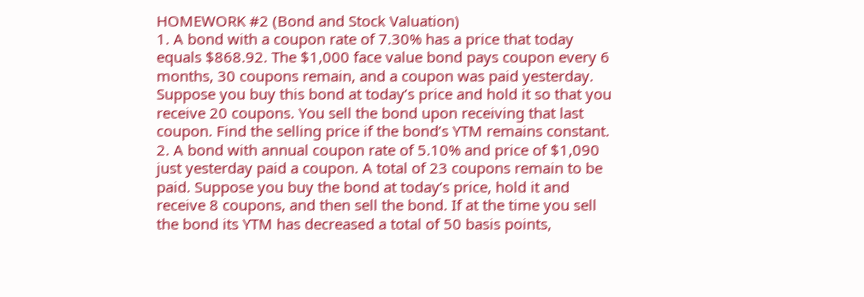HOMEWORK #2 (Bond and Stock Valuation)
1. A bond with a coupon rate of 7.30% has a price that today equals $868.92. The $1,000 face value bond pays coupon every 6 months, 30 coupons remain, and a coupon was paid yesterday. Suppose you buy this bond at today’s price and hold it so that you receive 20 coupons. You sell the bond upon receiving that last coupon. Find the selling price if the bond’s YTM remains constant.
2. A bond with annual coupon rate of 5.10% and price of $1,090 just yesterday paid a coupon. A total of 23 coupons remain to be paid. Suppose you buy the bond at today’s price, hold it and receive 8 coupons, and then sell the bond. If at the time you sell the bond its YTM has decreased a total of 50 basis points,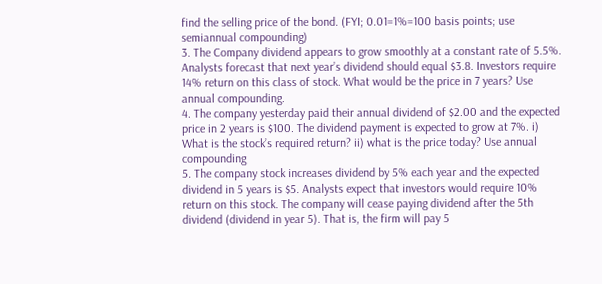find the selling price of the bond. (FYI; 0.01=1%=100 basis points; use semiannual compounding)
3. The Company dividend appears to grow smoothly at a constant rate of 5.5%. Analysts forecast that next year’s dividend should equal $3.8. Investors require 14% return on this class of stock. What would be the price in 7 years? Use annual compounding.
4. The company yesterday paid their annual dividend of $2.00 and the expected price in 2 years is $100. The dividend payment is expected to grow at 7%. i) What is the stock’s required return? ii) what is the price today? Use annual compounding
5. The company stock increases dividend by 5% each year and the expected dividend in 5 years is $5. Analysts expect that investors would require 10% return on this stock. The company will cease paying dividend after the 5th dividend (dividend in year 5). That is, the firm will pay 5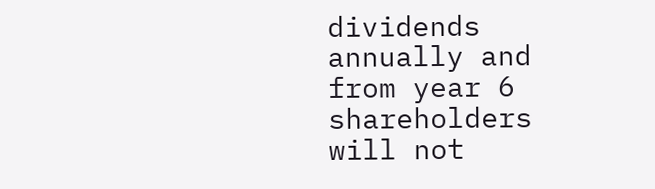dividends annually and from year 6 shareholders will not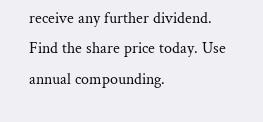receive any further dividend. Find the share price today. Use annual compounding.